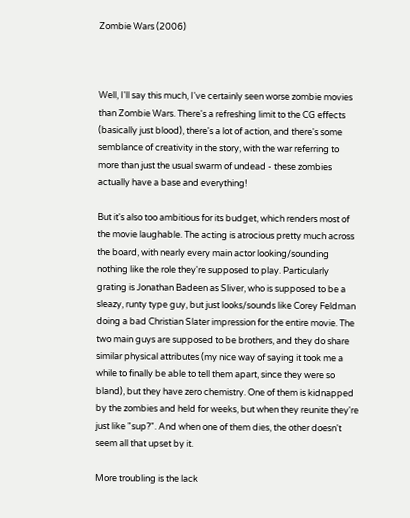Zombie Wars (2006)



Well, I'll say this much, I've certainly seen worse zombie movies than Zombie Wars. There's a refreshing limit to the CG effects (basically just blood), there's a lot of action, and there's some semblance of creativity in the story, with the war referring to more than just the usual swarm of undead - these zombies actually have a base and everything!

But it's also too ambitious for its budget, which renders most of the movie laughable. The acting is atrocious pretty much across the board, with nearly every main actor looking/sounding nothing like the role they're supposed to play. Particularly grating is Jonathan Badeen as Sliver, who is supposed to be a sleazy, runty type guy, but just looks/sounds like Corey Feldman doing a bad Christian Slater impression for the entire movie. The two main guys are supposed to be brothers, and they do share similar physical attributes (my nice way of saying it took me a while to finally be able to tell them apart, since they were so bland), but they have zero chemistry. One of them is kidnapped by the zombies and held for weeks, but when they reunite they're just like "sup?". And when one of them dies, the other doesn't seem all that upset by it.

More troubling is the lack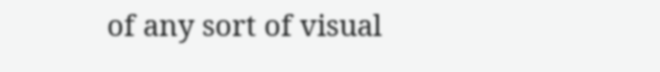of any sort of visual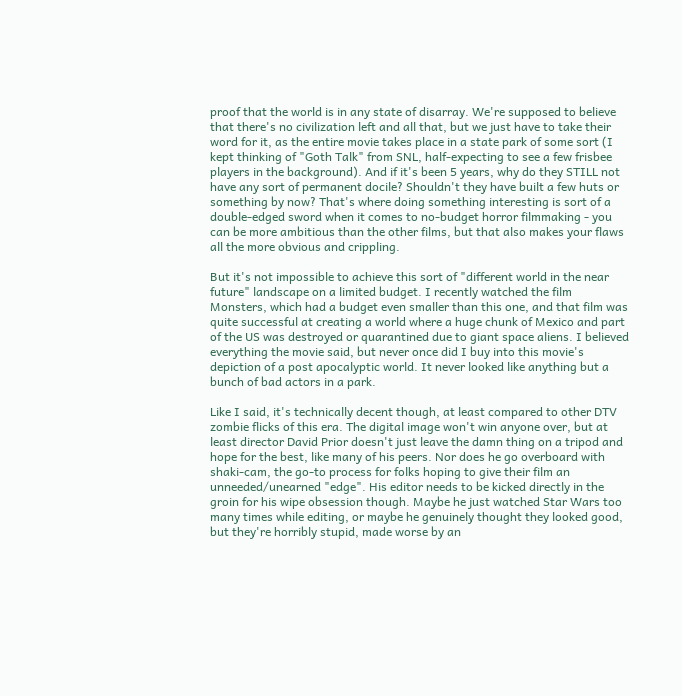proof that the world is in any state of disarray. We're supposed to believe that there's no civilization left and all that, but we just have to take their word for it, as the entire movie takes place in a state park of some sort (I kept thinking of "Goth Talk" from SNL, half-expecting to see a few frisbee players in the background). And if it's been 5 years, why do they STILL not have any sort of permanent docile? Shouldn't they have built a few huts or something by now? That's where doing something interesting is sort of a double-edged sword when it comes to no-budget horror filmmaking - you can be more ambitious than the other films, but that also makes your flaws all the more obvious and crippling.

But it's not impossible to achieve this sort of "different world in the near future" landscape on a limited budget. I recently watched the film Monsters, which had a budget even smaller than this one, and that film was quite successful at creating a world where a huge chunk of Mexico and part of the US was destroyed or quarantined due to giant space aliens. I believed everything the movie said, but never once did I buy into this movie's depiction of a post apocalyptic world. It never looked like anything but a bunch of bad actors in a park.

Like I said, it's technically decent though, at least compared to other DTV zombie flicks of this era. The digital image won't win anyone over, but at least director David Prior doesn't just leave the damn thing on a tripod and hope for the best, like many of his peers. Nor does he go overboard with shaki-cam, the go-to process for folks hoping to give their film an unneeded/unearned "edge". His editor needs to be kicked directly in the groin for his wipe obsession though. Maybe he just watched Star Wars too many times while editing, or maybe he genuinely thought they looked good, but they're horribly stupid, made worse by an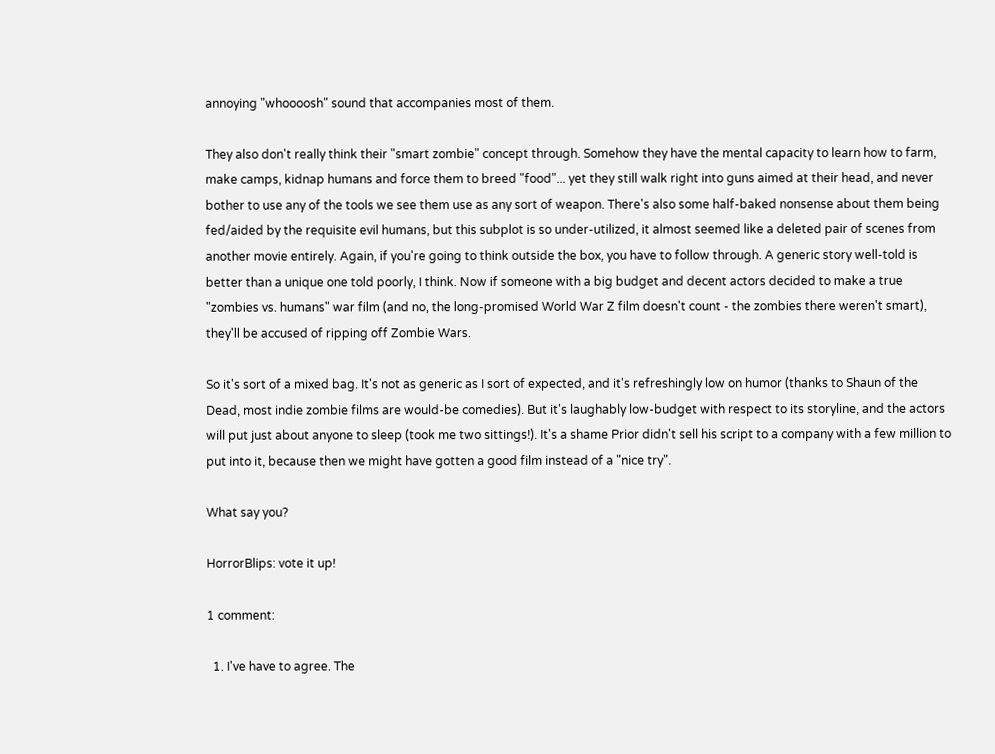annoying "whoooosh" sound that accompanies most of them.

They also don't really think their "smart zombie" concept through. Somehow they have the mental capacity to learn how to farm, make camps, kidnap humans and force them to breed "food"... yet they still walk right into guns aimed at their head, and never bother to use any of the tools we see them use as any sort of weapon. There's also some half-baked nonsense about them being fed/aided by the requisite evil humans, but this subplot is so under-utilized, it almost seemed like a deleted pair of scenes from another movie entirely. Again, if you're going to think outside the box, you have to follow through. A generic story well-told is better than a unique one told poorly, I think. Now if someone with a big budget and decent actors decided to make a true "zombies vs. humans" war film (and no, the long-promised World War Z film doesn't count - the zombies there weren't smart), they'll be accused of ripping off Zombie Wars.

So it's sort of a mixed bag. It's not as generic as I sort of expected, and it's refreshingly low on humor (thanks to Shaun of the Dead, most indie zombie films are would-be comedies). But it's laughably low-budget with respect to its storyline, and the actors will put just about anyone to sleep (took me two sittings!). It's a shame Prior didn't sell his script to a company with a few million to put into it, because then we might have gotten a good film instead of a "nice try".

What say you?

HorrorBlips: vote it up!

1 comment:

  1. I've have to agree. The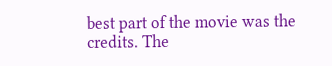best part of the movie was the credits. The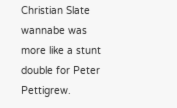Christian Slate wannabe was more like a stunt double for Peter Pettigrew.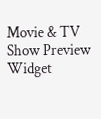Movie & TV Show Preview Widget